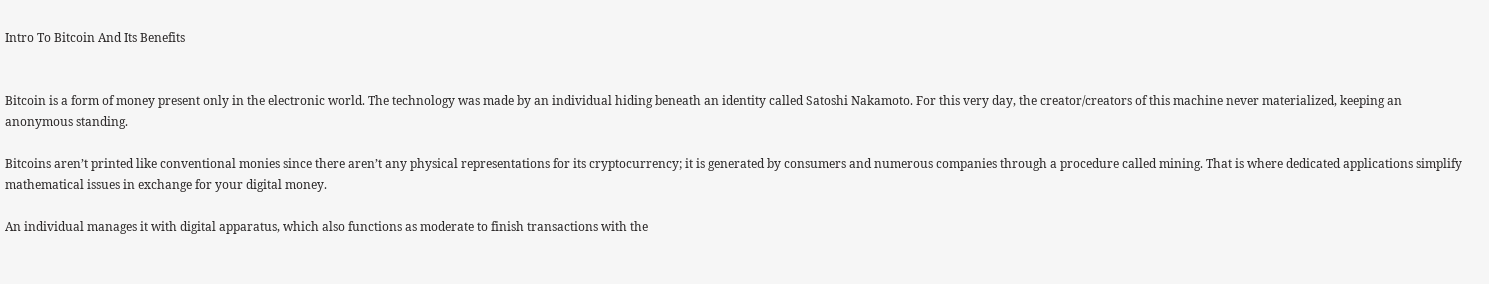Intro To Bitcoin And Its Benefits


Bitcoin is a form of money present only in the electronic world. The technology was made by an individual hiding beneath an identity called Satoshi Nakamoto. For this very day, the creator/creators of this machine never materialized, keeping an anonymous standing.

Bitcoins aren’t printed like conventional monies since there aren’t any physical representations for its cryptocurrency; it is generated by consumers and numerous companies through a procedure called mining. That is where dedicated applications simplify mathematical issues in exchange for your digital money.

An individual manages it with digital apparatus, which also functions as moderate to finish transactions with the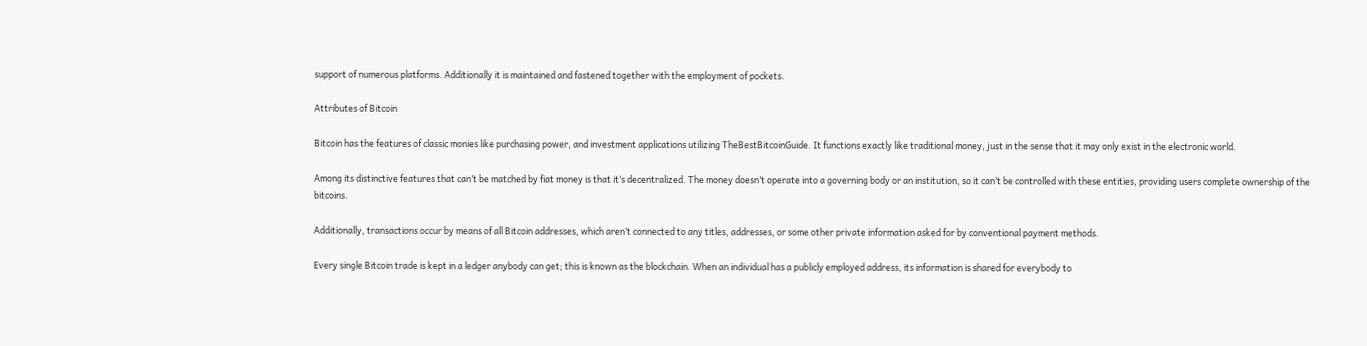support of numerous platforms. Additionally it is maintained and fastened together with the employment of pockets.

Attributes of Bitcoin

Bitcoin has the features of classic monies like purchasing power, and investment applications utilizing TheBestBitcoinGuide. It functions exactly like traditional money, just in the sense that it may only exist in the electronic world.

Among its distinctive features that can’t be matched by fiat money is that it’s decentralized. The money doesn’t operate into a governing body or an institution, so it can’t be controlled with these entities, providing users complete ownership of the bitcoins.

Additionally, transactions occur by means of all Bitcoin addresses, which aren’t connected to any titles, addresses, or some other private information asked for by conventional payment methods.

Every single Bitcoin trade is kept in a ledger anybody can get; this is known as the blockchain. When an individual has a publicly employed address, its information is shared for everybody to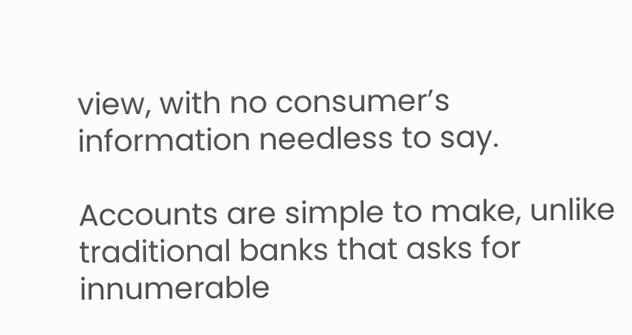view, with no consumer’s information needless to say.

Accounts are simple to make, unlike traditional banks that asks for innumerable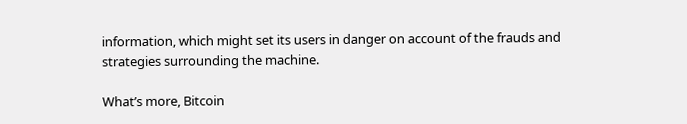information, which might set its users in danger on account of the frauds and strategies surrounding the machine.

What’s more, Bitcoin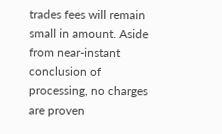trades fees will remain small in amount. Aside from near-instant conclusion of processing, no charges are proven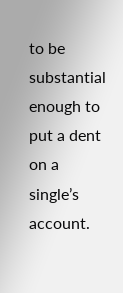to be substantial enough to put a dent on a single’s account.